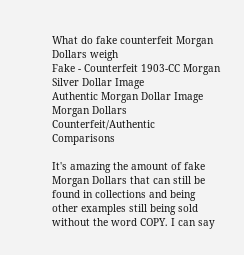What do fake counterfeit Morgan Dollars weigh
Fake - Counterfeit 1903-CC Morgan Silver Dollar Image
Authentic Morgan Dollar Image
Morgan Dollars Counterfeit/Authentic Comparisons

It's amazing the amount of fake Morgan Dollars that can still be found in collections and being other examples still being sold without the word COPY. I can say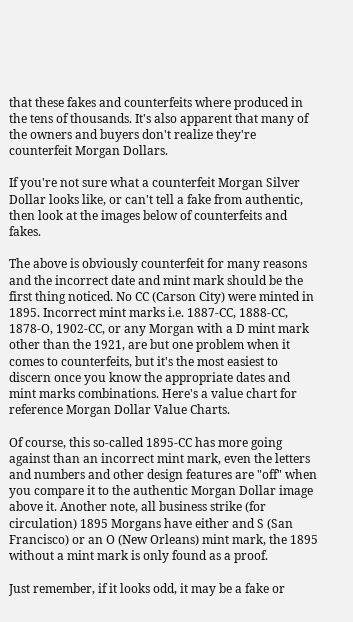that these fakes and counterfeits where produced in the tens of thousands. It's also apparent that many of the owners and buyers don't realize they're counterfeit Morgan Dollars.

If you're not sure what a counterfeit Morgan Silver Dollar looks like, or can't tell a fake from authentic, then look at the images below of counterfeits and fakes.

The above is obviously counterfeit for many reasons and the incorrect date and mint mark should be the first thing noticed. No CC (Carson City) were minted in 1895. Incorrect mint marks i.e. 1887-CC, 1888-CC, 1878-O, 1902-CC, or any Morgan with a D mint mark other than the 1921, are but one problem when it comes to counterfeits, but it's the most easiest to discern once you know the appropriate dates and mint marks combinations. Here's a value chart for reference Morgan Dollar Value Charts.

Of course, this so-called 1895-CC has more going against than an incorrect mint mark, even the letters and numbers and other design features are "off" when you compare it to the authentic Morgan Dollar image above it. Another note, all business strike (for circulation) 1895 Morgans have either and S (San Francisco) or an O (New Orleans) mint mark, the 1895 without a mint mark is only found as a proof.

Just remember, if it looks odd, it may be a fake or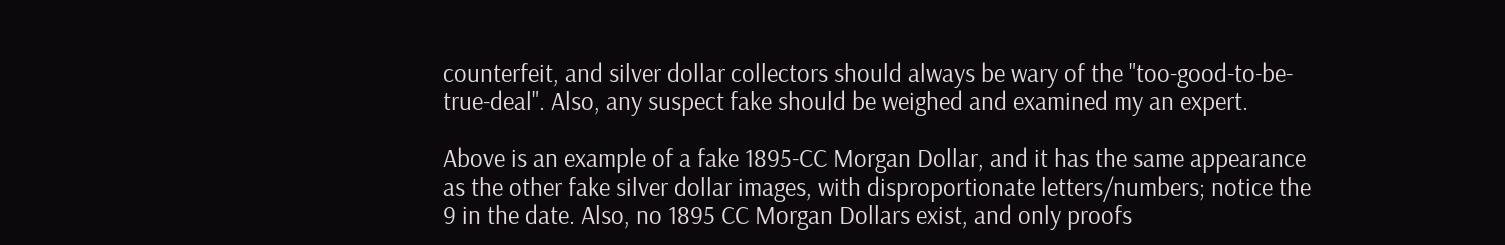counterfeit, and silver dollar collectors should always be wary of the "too-good-to-be-true-deal". Also, any suspect fake should be weighed and examined my an expert.

Above is an example of a fake 1895-CC Morgan Dollar, and it has the same appearance as the other fake silver dollar images, with disproportionate letters/numbers; notice the 9 in the date. Also, no 1895 CC Morgan Dollars exist, and only proofs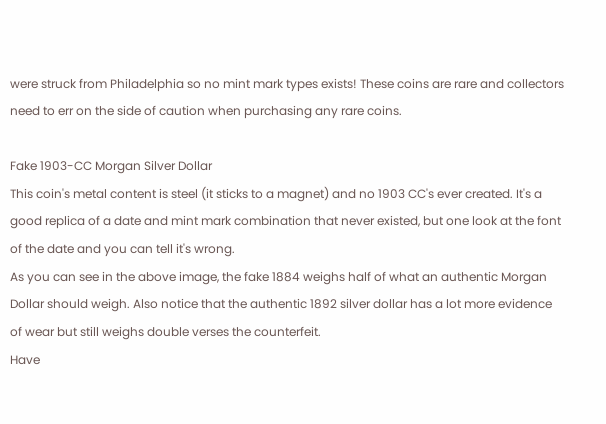were struck from Philadelphia so no mint mark types exists! These coins are rare and collectors need to err on the side of caution when purchasing any rare coins.

Fake 1903-CC Morgan Silver Dollar
This coin's metal content is steel (it sticks to a magnet) and no 1903 CC's ever created. It's a good replica of a date and mint mark combination that never existed, but one look at the font of the date and you can tell it's wrong.
As you can see in the above image, the fake 1884 weighs half of what an authentic Morgan Dollar should weigh. Also notice that the authentic 1892 silver dollar has a lot more evidence of wear but still weighs double verses the counterfeit.
Have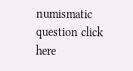numismatic question click here